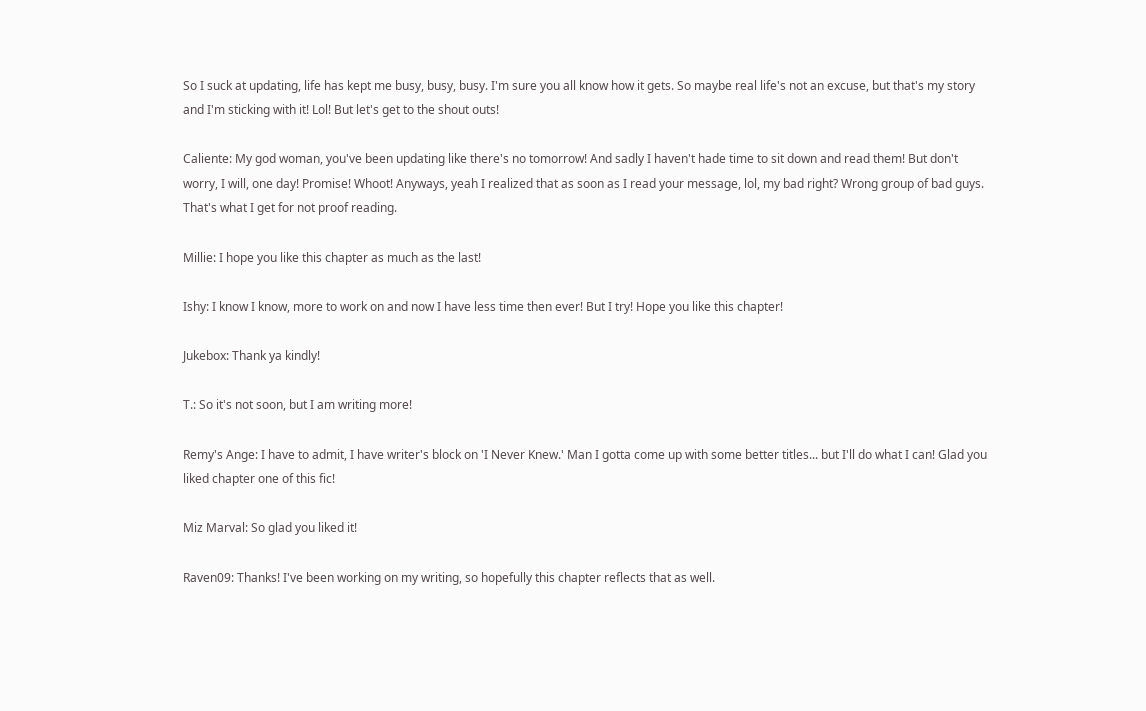So I suck at updating, life has kept me busy, busy, busy. I'm sure you all know how it gets. So maybe real life's not an excuse, but that's my story and I'm sticking with it! Lol! But let's get to the shout outs!

Caliente: My god woman, you've been updating like there's no tomorrow! And sadly I haven't hade time to sit down and read them! But don't worry, I will, one day! Promise! Whoot! Anyways, yeah I realized that as soon as I read your message, lol, my bad right? Wrong group of bad guys. That's what I get for not proof reading.

Millie: I hope you like this chapter as much as the last!

Ishy: I know I know, more to work on and now I have less time then ever! But I try! Hope you like this chapter!

Jukebox: Thank ya kindly!

T.: So it's not soon, but I am writing more!

Remy's Ange: I have to admit, I have writer's block on 'I Never Knew.' Man I gotta come up with some better titles... but I'll do what I can! Glad you liked chapter one of this fic!

Miz Marval: So glad you liked it!

Raven09: Thanks! I've been working on my writing, so hopefully this chapter reflects that as well.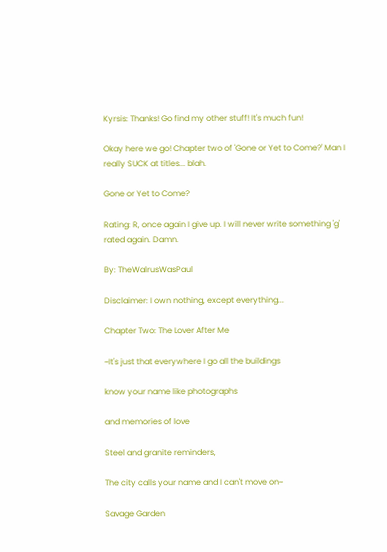Kyrsis: Thanks! Go find my other stuff! It's much fun!

Okay here we go! Chapter two of 'Gone or Yet to Come?' Man I really SUCK at titles... blah.

Gone or Yet to Come?

Rating: R, once again I give up. I will never write something 'g' rated again. Damn.

By: TheWalrusWasPaul

Disclaimer: I own nothing, except everything...

Chapter Two: The Lover After Me

~It's just that everywhere I go all the buildings

know your name like photographs

and memories of love

Steel and granite reminders,

The city calls your name and I can't move on~

Savage Garden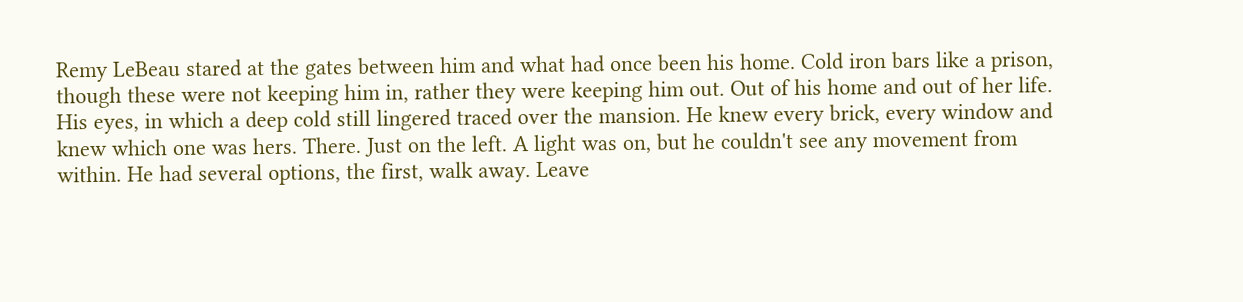Remy LeBeau stared at the gates between him and what had once been his home. Cold iron bars like a prison, though these were not keeping him in, rather they were keeping him out. Out of his home and out of her life. His eyes, in which a deep cold still lingered traced over the mansion. He knew every brick, every window and knew which one was hers. There. Just on the left. A light was on, but he couldn't see any movement from within. He had several options, the first, walk away. Leave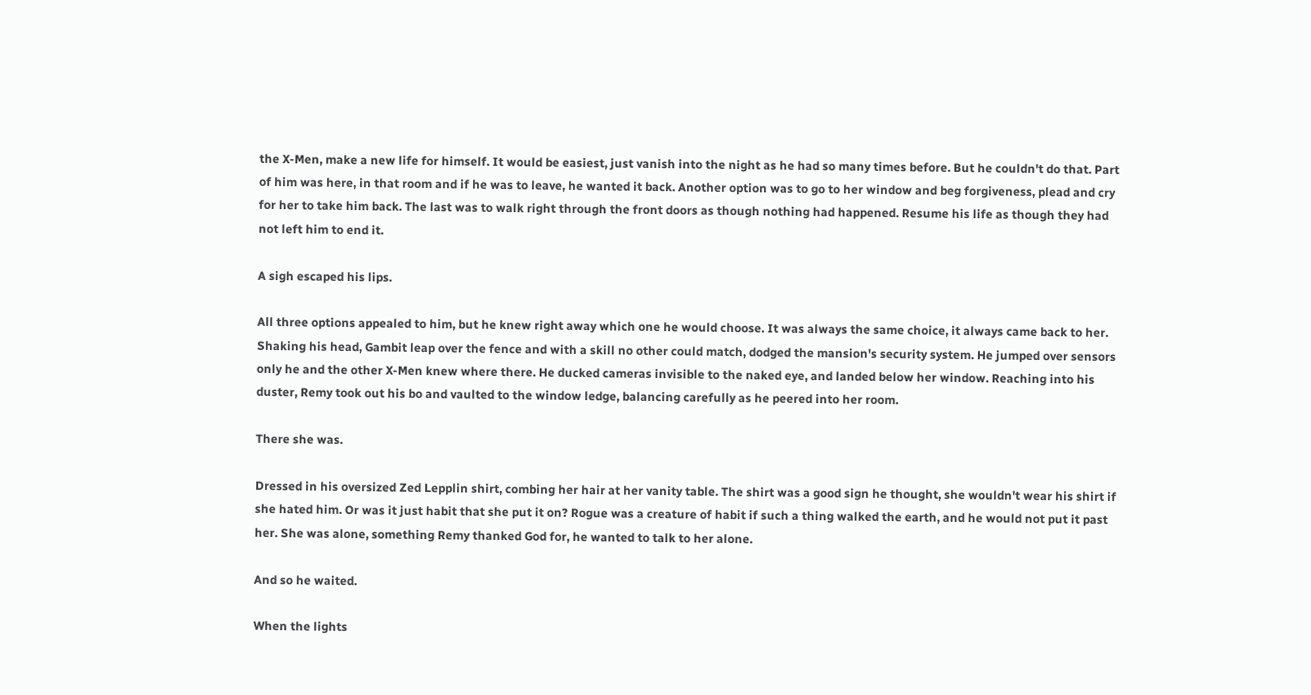the X-Men, make a new life for himself. It would be easiest, just vanish into the night as he had so many times before. But he couldn't do that. Part of him was here, in that room and if he was to leave, he wanted it back. Another option was to go to her window and beg forgiveness, plead and cry for her to take him back. The last was to walk right through the front doors as though nothing had happened. Resume his life as though they had not left him to end it.

A sigh escaped his lips.

All three options appealed to him, but he knew right away which one he would choose. It was always the same choice, it always came back to her. Shaking his head, Gambit leap over the fence and with a skill no other could match, dodged the mansion's security system. He jumped over sensors only he and the other X-Men knew where there. He ducked cameras invisible to the naked eye, and landed below her window. Reaching into his duster, Remy took out his bo and vaulted to the window ledge, balancing carefully as he peered into her room.

There she was.

Dressed in his oversized Zed Lepplin shirt, combing her hair at her vanity table. The shirt was a good sign he thought, she wouldn't wear his shirt if she hated him. Or was it just habit that she put it on? Rogue was a creature of habit if such a thing walked the earth, and he would not put it past her. She was alone, something Remy thanked God for, he wanted to talk to her alone.

And so he waited.

When the lights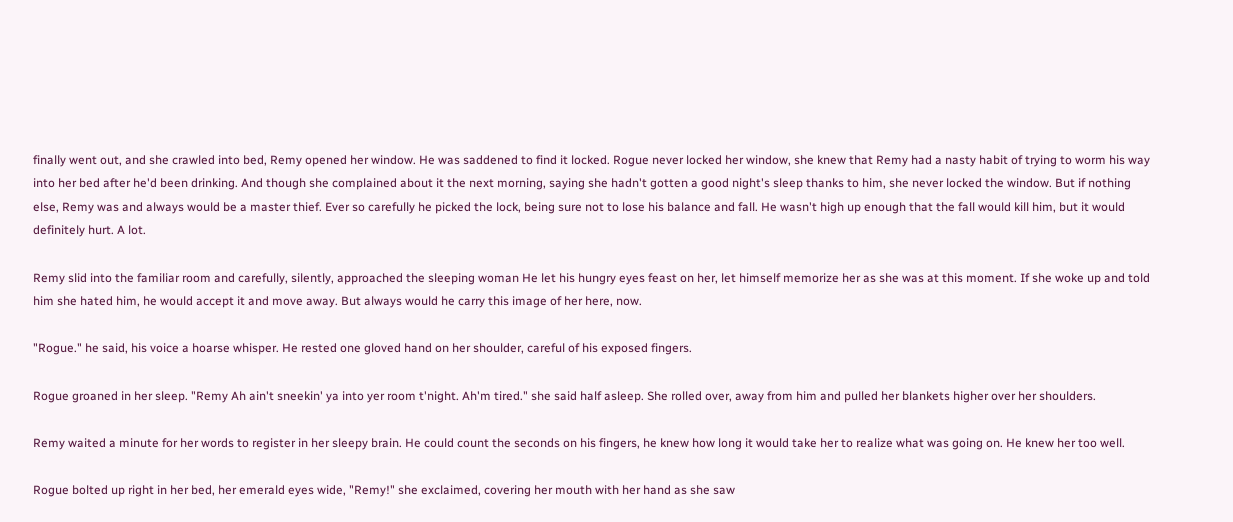finally went out, and she crawled into bed, Remy opened her window. He was saddened to find it locked. Rogue never locked her window, she knew that Remy had a nasty habit of trying to worm his way into her bed after he'd been drinking. And though she complained about it the next morning, saying she hadn't gotten a good night's sleep thanks to him, she never locked the window. But if nothing else, Remy was and always would be a master thief. Ever so carefully he picked the lock, being sure not to lose his balance and fall. He wasn't high up enough that the fall would kill him, but it would definitely hurt. A lot.

Remy slid into the familiar room and carefully, silently, approached the sleeping woman He let his hungry eyes feast on her, let himself memorize her as she was at this moment. If she woke up and told him she hated him, he would accept it and move away. But always would he carry this image of her here, now.

"Rogue." he said, his voice a hoarse whisper. He rested one gloved hand on her shoulder, careful of his exposed fingers.

Rogue groaned in her sleep. "Remy Ah ain't sneekin' ya into yer room t'night. Ah'm tired." she said half asleep. She rolled over, away from him and pulled her blankets higher over her shoulders.

Remy waited a minute for her words to register in her sleepy brain. He could count the seconds on his fingers, he knew how long it would take her to realize what was going on. He knew her too well.

Rogue bolted up right in her bed, her emerald eyes wide, "Remy!" she exclaimed, covering her mouth with her hand as she saw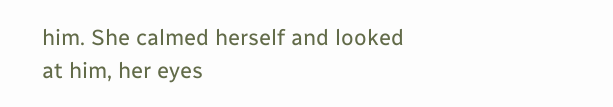him. She calmed herself and looked at him, her eyes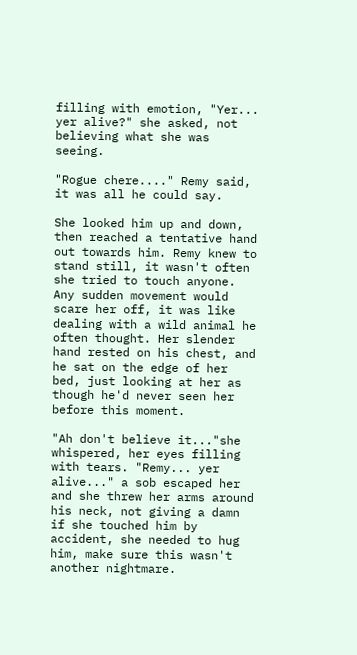filling with emotion, "Yer... yer alive?" she asked, not believing what she was seeing.

"Rogue chere...." Remy said, it was all he could say.

She looked him up and down, then reached a tentative hand out towards him. Remy knew to stand still, it wasn't often she tried to touch anyone. Any sudden movement would scare her off, it was like dealing with a wild animal he often thought. Her slender hand rested on his chest, and he sat on the edge of her bed, just looking at her as though he'd never seen her before this moment.

"Ah don't believe it..."she whispered, her eyes filling with tears. "Remy... yer alive..." a sob escaped her and she threw her arms around his neck, not giving a damn if she touched him by accident, she needed to hug him, make sure this wasn't another nightmare.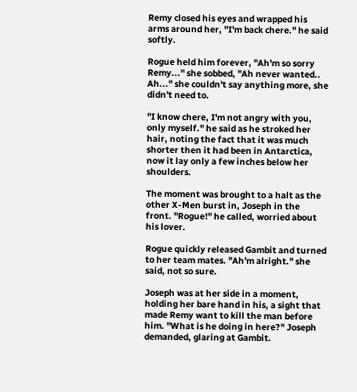Remy closed his eyes and wrapped his arms around her, "I'm back chere." he said softly.

Rogue held him forever, "Ah'm so sorry Remy..." she sobbed, "Ah never wanted.. Ah..." she couldn't say anything more, she didn't need to.

"I know chere, I'm not angry with you, only myself." he said as he stroked her hair, noting the fact that it was much shorter then it had been in Antarctica, now it lay only a few inches below her shoulders.

The moment was brought to a halt as the other X-Men burst in, Joseph in the front. "Rogue!" he called, worried about his lover.

Rogue quickly released Gambit and turned to her team mates. "Ah'm alright." she said, not so sure.

Joseph was at her side in a moment, holding her bare hand in his, a sight that made Remy want to kill the man before him. "What is he doing in here?" Joseph demanded, glaring at Gambit.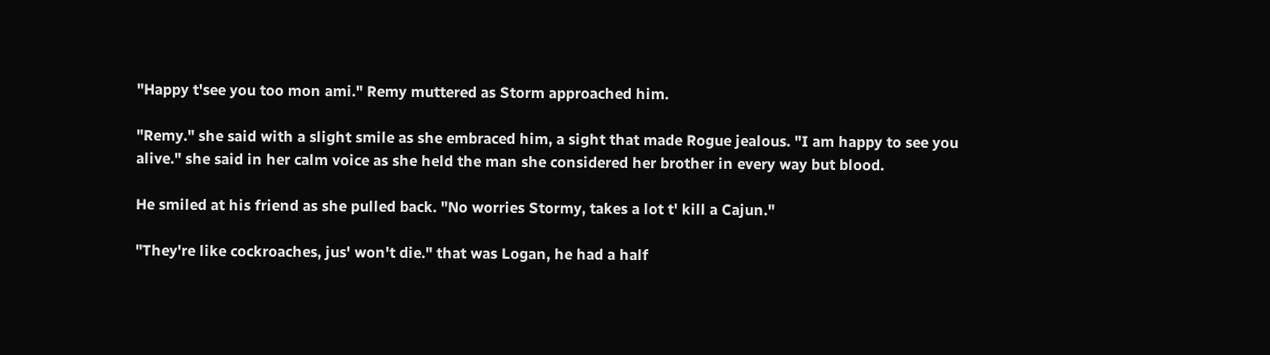"Happy t'see you too mon ami." Remy muttered as Storm approached him.

"Remy." she said with a slight smile as she embraced him, a sight that made Rogue jealous. "I am happy to see you alive." she said in her calm voice as she held the man she considered her brother in every way but blood.

He smiled at his friend as she pulled back. "No worries Stormy, takes a lot t' kill a Cajun."

"They're like cockroaches, jus' won't die." that was Logan, he had a half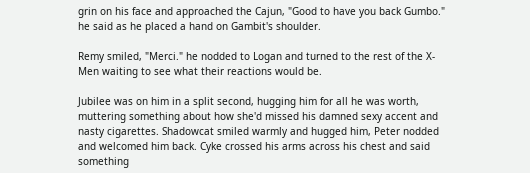grin on his face and approached the Cajun, "Good to have you back Gumbo." he said as he placed a hand on Gambit's shoulder.

Remy smiled, "Merci." he nodded to Logan and turned to the rest of the X-Men waiting to see what their reactions would be.

Jubilee was on him in a split second, hugging him for all he was worth, muttering something about how she'd missed his damned sexy accent and nasty cigarettes. Shadowcat smiled warmly and hugged him, Peter nodded and welcomed him back. Cyke crossed his arms across his chest and said something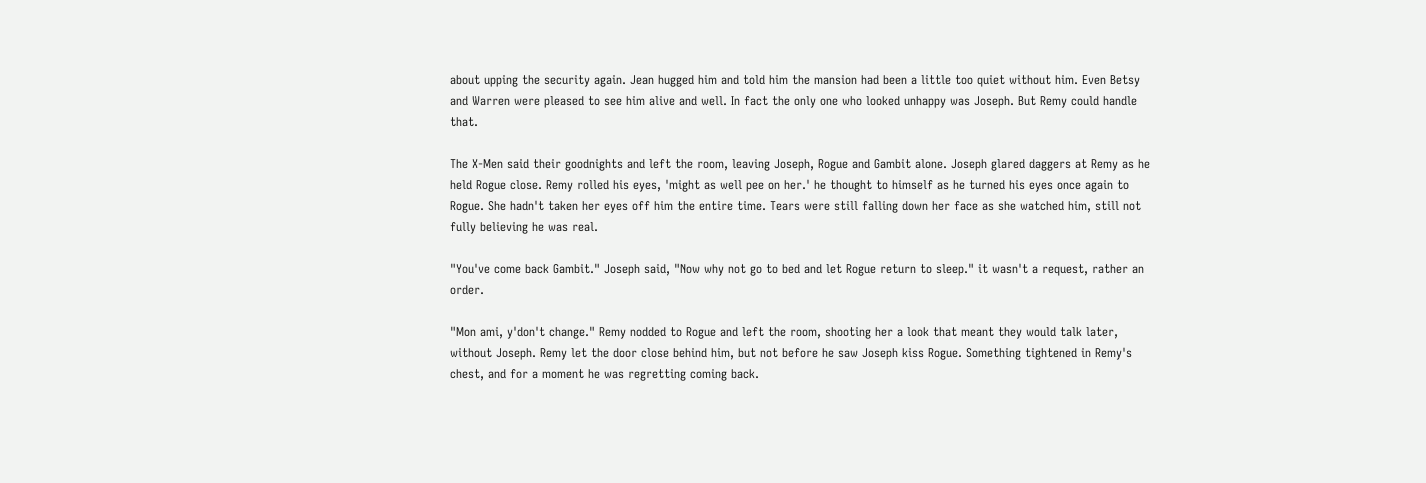about upping the security again. Jean hugged him and told him the mansion had been a little too quiet without him. Even Betsy and Warren were pleased to see him alive and well. In fact the only one who looked unhappy was Joseph. But Remy could handle that.

The X-Men said their goodnights and left the room, leaving Joseph, Rogue and Gambit alone. Joseph glared daggers at Remy as he held Rogue close. Remy rolled his eyes, 'might as well pee on her.' he thought to himself as he turned his eyes once again to Rogue. She hadn't taken her eyes off him the entire time. Tears were still falling down her face as she watched him, still not fully believing he was real.

"You've come back Gambit." Joseph said, "Now why not go to bed and let Rogue return to sleep." it wasn't a request, rather an order.

"Mon ami, y'don't change." Remy nodded to Rogue and left the room, shooting her a look that meant they would talk later, without Joseph. Remy let the door close behind him, but not before he saw Joseph kiss Rogue. Something tightened in Remy's chest, and for a moment he was regretting coming back.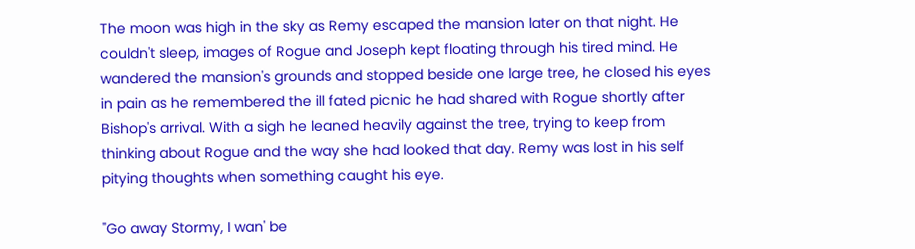The moon was high in the sky as Remy escaped the mansion later on that night. He couldn't sleep, images of Rogue and Joseph kept floating through his tired mind. He wandered the mansion's grounds and stopped beside one large tree, he closed his eyes in pain as he remembered the ill fated picnic he had shared with Rogue shortly after Bishop's arrival. With a sigh he leaned heavily against the tree, trying to keep from thinking about Rogue and the way she had looked that day. Remy was lost in his self pitying thoughts when something caught his eye.

"Go away Stormy, I wan' be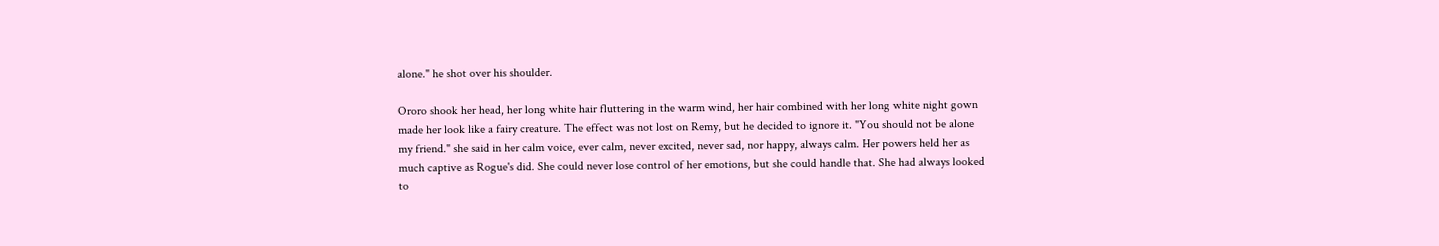alone." he shot over his shoulder.

Ororo shook her head, her long white hair fluttering in the warm wind, her hair combined with her long white night gown made her look like a fairy creature. The effect was not lost on Remy, but he decided to ignore it. "You should not be alone my friend." she said in her calm voice, ever calm, never excited, never sad, nor happy, always calm. Her powers held her as much captive as Rogue's did. She could never lose control of her emotions, but she could handle that. She had always looked to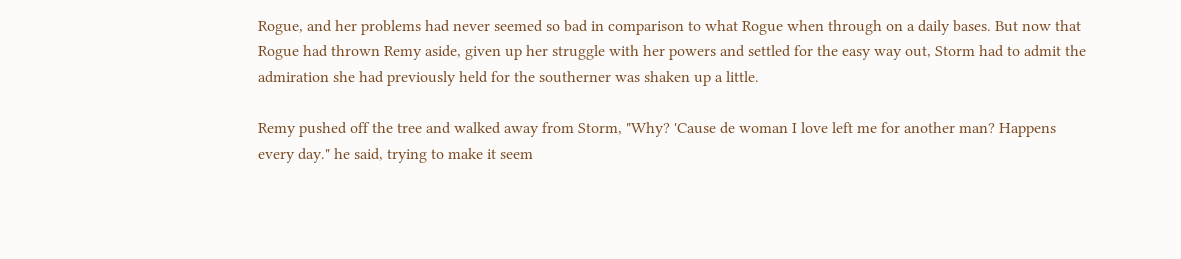Rogue, and her problems had never seemed so bad in comparison to what Rogue when through on a daily bases. But now that Rogue had thrown Remy aside, given up her struggle with her powers and settled for the easy way out, Storm had to admit the admiration she had previously held for the southerner was shaken up a little.

Remy pushed off the tree and walked away from Storm, "Why? 'Cause de woman I love left me for another man? Happens every day." he said, trying to make it seem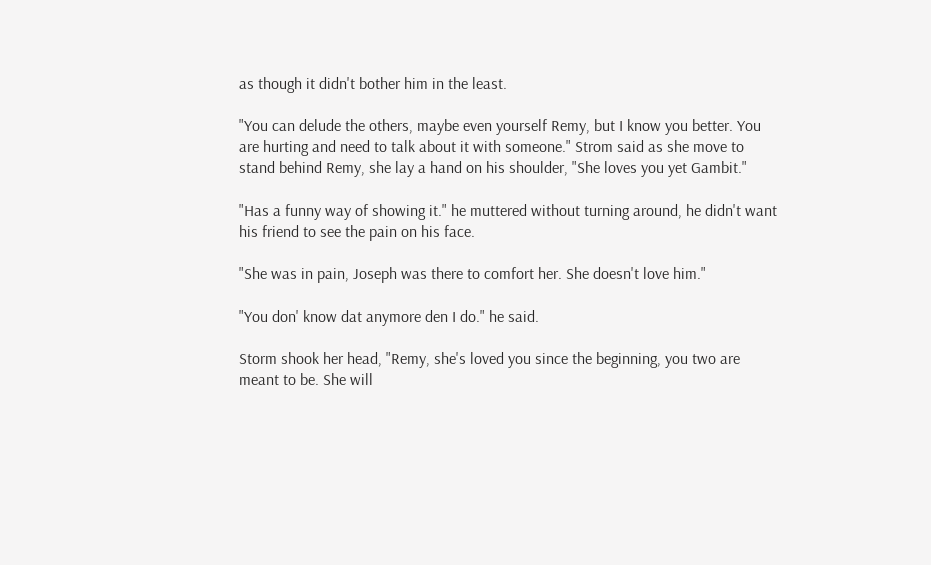as though it didn't bother him in the least.

"You can delude the others, maybe even yourself Remy, but I know you better. You are hurting and need to talk about it with someone." Strom said as she move to stand behind Remy, she lay a hand on his shoulder, "She loves you yet Gambit."

"Has a funny way of showing it." he muttered without turning around, he didn't want his friend to see the pain on his face.

"She was in pain, Joseph was there to comfort her. She doesn't love him."

"You don' know dat anymore den I do." he said.

Storm shook her head, "Remy, she's loved you since the beginning, you two are meant to be. She will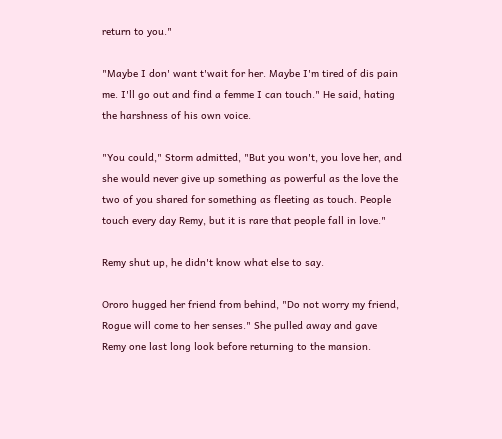return to you."

"Maybe I don' want t'wait for her. Maybe I'm tired of dis pain me. I'll go out and find a femme I can touch." He said, hating the harshness of his own voice.

"You could," Storm admitted, "But you won't, you love her, and she would never give up something as powerful as the love the two of you shared for something as fleeting as touch. People touch every day Remy, but it is rare that people fall in love."

Remy shut up, he didn't know what else to say.

Ororo hugged her friend from behind, "Do not worry my friend, Rogue will come to her senses." She pulled away and gave Remy one last long look before returning to the mansion.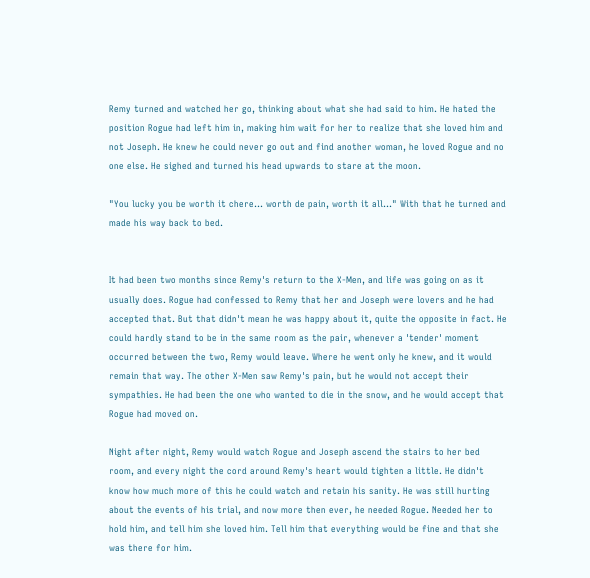Remy turned and watched her go, thinking about what she had said to him. He hated the position Rogue had left him in, making him wait for her to realize that she loved him and not Joseph. He knew he could never go out and find another woman, he loved Rogue and no one else. He sighed and turned his head upwards to stare at the moon.

"You lucky you be worth it chere... worth de pain, worth it all..." With that he turned and made his way back to bed.


It had been two months since Remy's return to the X-Men, and life was going on as it usually does. Rogue had confessed to Remy that her and Joseph were lovers and he had accepted that. But that didn't mean he was happy about it, quite the opposite in fact. He could hardly stand to be in the same room as the pair, whenever a 'tender' moment occurred between the two, Remy would leave. Where he went only he knew, and it would remain that way. The other X-Men saw Remy's pain, but he would not accept their sympathies. He had been the one who wanted to die in the snow, and he would accept that Rogue had moved on.

Night after night, Remy would watch Rogue and Joseph ascend the stairs to her bed room, and every night the cord around Remy's heart would tighten a little. He didn't know how much more of this he could watch and retain his sanity. He was still hurting about the events of his trial, and now more then ever, he needed Rogue. Needed her to hold him, and tell him she loved him. Tell him that everything would be fine and that she was there for him.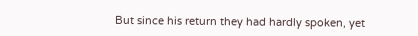But since his return they had hardly spoken, yet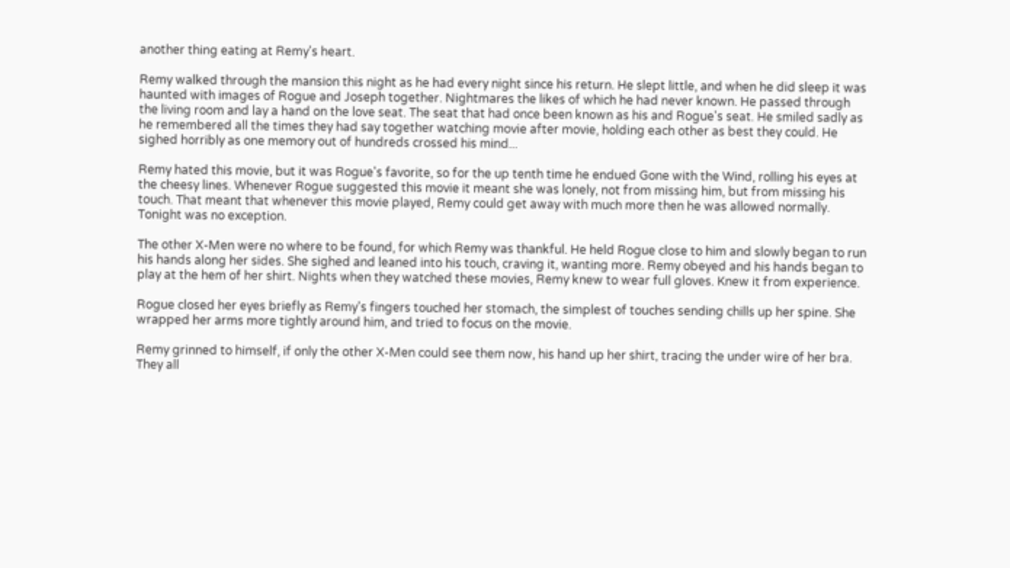another thing eating at Remy's heart.

Remy walked through the mansion this night as he had every night since his return. He slept little, and when he did sleep it was haunted with images of Rogue and Joseph together. Nightmares the likes of which he had never known. He passed through the living room and lay a hand on the love seat. The seat that had once been known as his and Rogue's seat. He smiled sadly as he remembered all the times they had say together watching movie after movie, holding each other as best they could. He sighed horribly as one memory out of hundreds crossed his mind...

Remy hated this movie, but it was Rogue's favorite, so for the up tenth time he endued Gone with the Wind, rolling his eyes at the cheesy lines. Whenever Rogue suggested this movie it meant she was lonely, not from missing him, but from missing his touch. That meant that whenever this movie played, Remy could get away with much more then he was allowed normally. Tonight was no exception.

The other X-Men were no where to be found, for which Remy was thankful. He held Rogue close to him and slowly began to run his hands along her sides. She sighed and leaned into his touch, craving it, wanting more. Remy obeyed and his hands began to play at the hem of her shirt. Nights when they watched these movies, Remy knew to wear full gloves. Knew it from experience.

Rogue closed her eyes briefly as Remy's fingers touched her stomach, the simplest of touches sending chills up her spine. She wrapped her arms more tightly around him, and tried to focus on the movie.

Remy grinned to himself, if only the other X-Men could see them now, his hand up her shirt, tracing the under wire of her bra. They all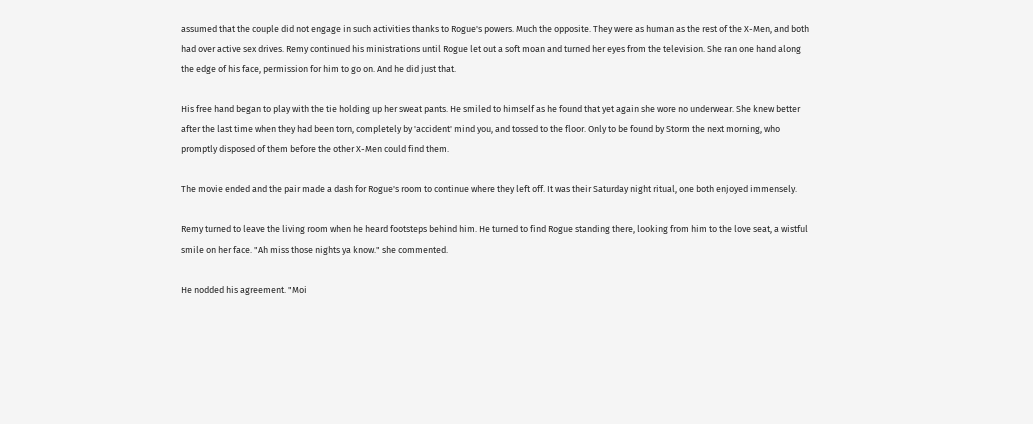assumed that the couple did not engage in such activities thanks to Rogue's powers. Much the opposite. They were as human as the rest of the X-Men, and both had over active sex drives. Remy continued his ministrations until Rogue let out a soft moan and turned her eyes from the television. She ran one hand along the edge of his face, permission for him to go on. And he did just that.

His free hand began to play with the tie holding up her sweat pants. He smiled to himself as he found that yet again she wore no underwear. She knew better after the last time when they had been torn, completely by 'accident' mind you, and tossed to the floor. Only to be found by Storm the next morning, who promptly disposed of them before the other X-Men could find them.

The movie ended and the pair made a dash for Rogue's room to continue where they left off. It was their Saturday night ritual, one both enjoyed immensely.

Remy turned to leave the living room when he heard footsteps behind him. He turned to find Rogue standing there, looking from him to the love seat, a wistful smile on her face. "Ah miss those nights ya know." she commented.

He nodded his agreement. "Moi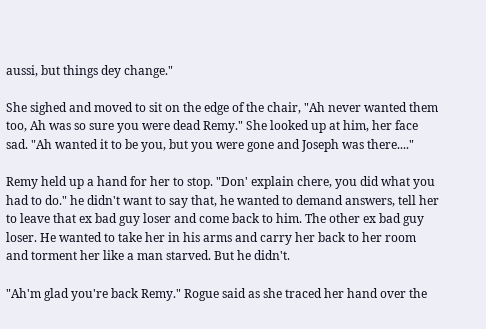aussi, but things dey change."

She sighed and moved to sit on the edge of the chair, "Ah never wanted them too, Ah was so sure you were dead Remy." She looked up at him, her face sad. "Ah wanted it to be you, but you were gone and Joseph was there...."

Remy held up a hand for her to stop. "Don' explain chere, you did what you had to do." he didn't want to say that, he wanted to demand answers, tell her to leave that ex bad guy loser and come back to him. The other ex bad guy loser. He wanted to take her in his arms and carry her back to her room and torment her like a man starved. But he didn't.

"Ah'm glad you're back Remy." Rogue said as she traced her hand over the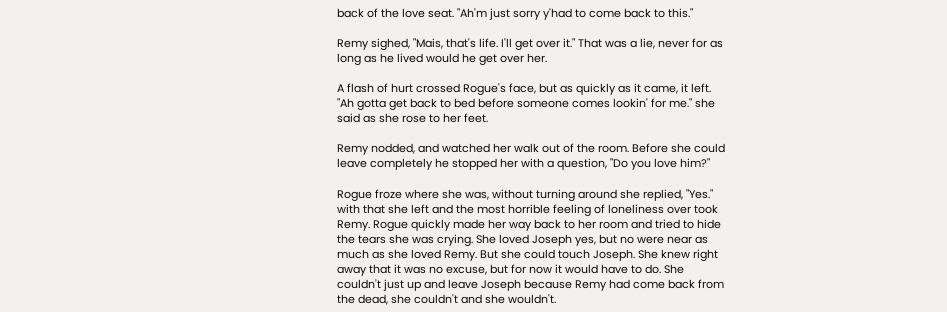back of the love seat. "Ah'm just sorry y'had to come back to this."

Remy sighed, "Mais, that's life. I'll get over it." That was a lie, never for as long as he lived would he get over her.

A flash of hurt crossed Rogue's face, but as quickly as it came, it left. "Ah gotta get back to bed before someone comes lookin' for me." she said as she rose to her feet.

Remy nodded, and watched her walk out of the room. Before she could leave completely he stopped her with a question, "Do you love him?"

Rogue froze where she was, without turning around she replied, "Yes." with that she left and the most horrible feeling of loneliness over took Remy. Rogue quickly made her way back to her room and tried to hide the tears she was crying. She loved Joseph yes, but no were near as much as she loved Remy. But she could touch Joseph. She knew right away that it was no excuse, but for now it would have to do. She couldn't just up and leave Joseph because Remy had come back from the dead, she couldn't and she wouldn't.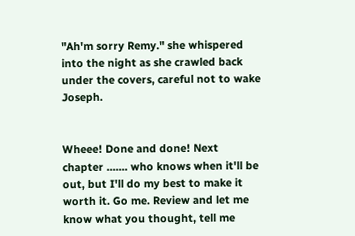"Ah'm sorry Remy." she whispered into the night as she crawled back under the covers, careful not to wake Joseph.


Wheee! Done and done! Next chapter ....... who knows when it'll be out, but I'll do my best to make it worth it. Go me. Review and let me know what you thought, tell me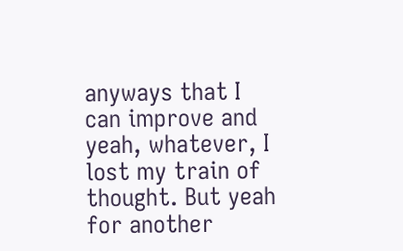anyways that I can improve and yeah, whatever, I lost my train of thought. But yeah for another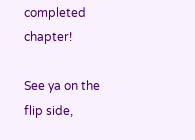completed chapter!

See ya on the flip side,